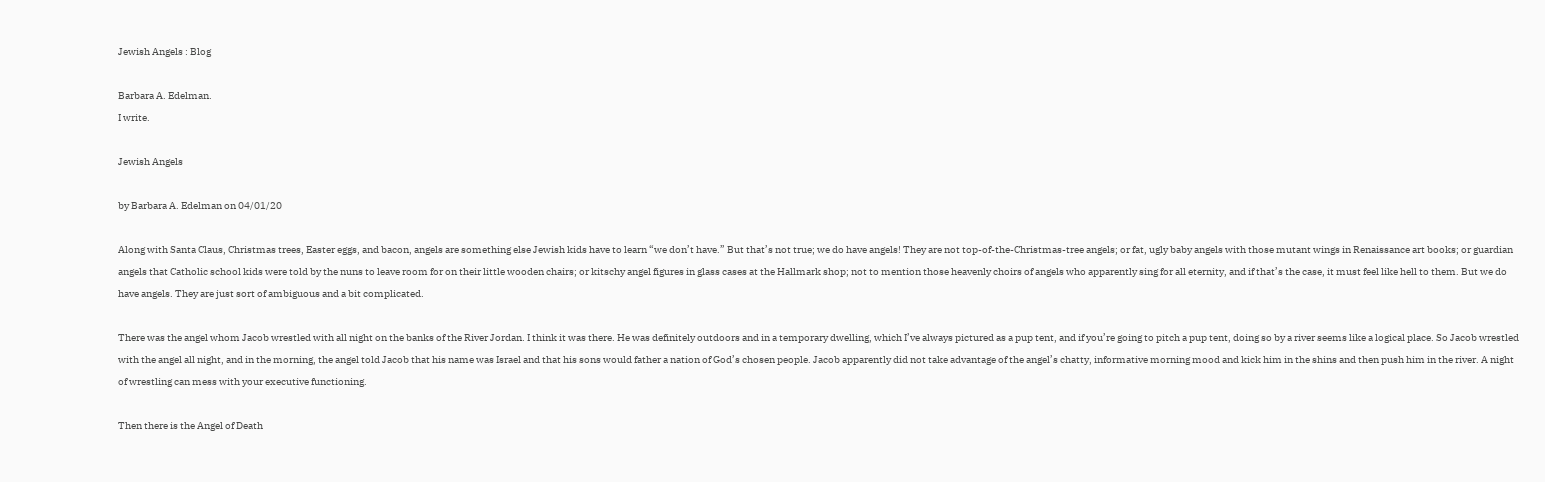Jewish Angels : Blog

Barbara A. Edelman.
I write.

Jewish Angels

by Barbara A. Edelman on 04/01/20

Along with Santa Claus, Christmas trees, Easter eggs, and bacon, angels are something else Jewish kids have to learn “we don’t have.” But that’s not true; we do have angels! They are not top-of-the-Christmas-tree angels; or fat, ugly baby angels with those mutant wings in Renaissance art books; or guardian angels that Catholic school kids were told by the nuns to leave room for on their little wooden chairs; or kitschy angel figures in glass cases at the Hallmark shop; not to mention those heavenly choirs of angels who apparently sing for all eternity, and if that’s the case, it must feel like hell to them. But we do have angels. They are just sort of ambiguous and a bit complicated.

There was the angel whom Jacob wrestled with all night on the banks of the River Jordan. I think it was there. He was definitely outdoors and in a temporary dwelling, which I’ve always pictured as a pup tent, and if you’re going to pitch a pup tent, doing so by a river seems like a logical place. So Jacob wrestled with the angel all night, and in the morning, the angel told Jacob that his name was Israel and that his sons would father a nation of God’s chosen people. Jacob apparently did not take advantage of the angel’s chatty, informative morning mood and kick him in the shins and then push him in the river. A night of wrestling can mess with your executive functioning.

Then there is the Angel of Death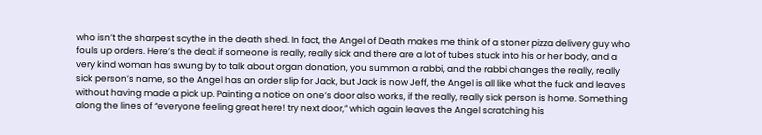who isn’t the sharpest scythe in the death shed. In fact, the Angel of Death makes me think of a stoner pizza delivery guy who fouls up orders. Here’s the deal: if someone is really, really sick and there are a lot of tubes stuck into his or her body, and a very kind woman has swung by to talk about organ donation, you summon a rabbi, and the rabbi changes the really, really sick person’s name, so the Angel has an order slip for Jack, but Jack is now Jeff, the Angel is all like what the fuck and leaves without having made a pick up. Painting a notice on one’s door also works, if the really, really sick person is home. Something along the lines of “everyone feeling great here! try next door,” which again leaves the Angel scratching his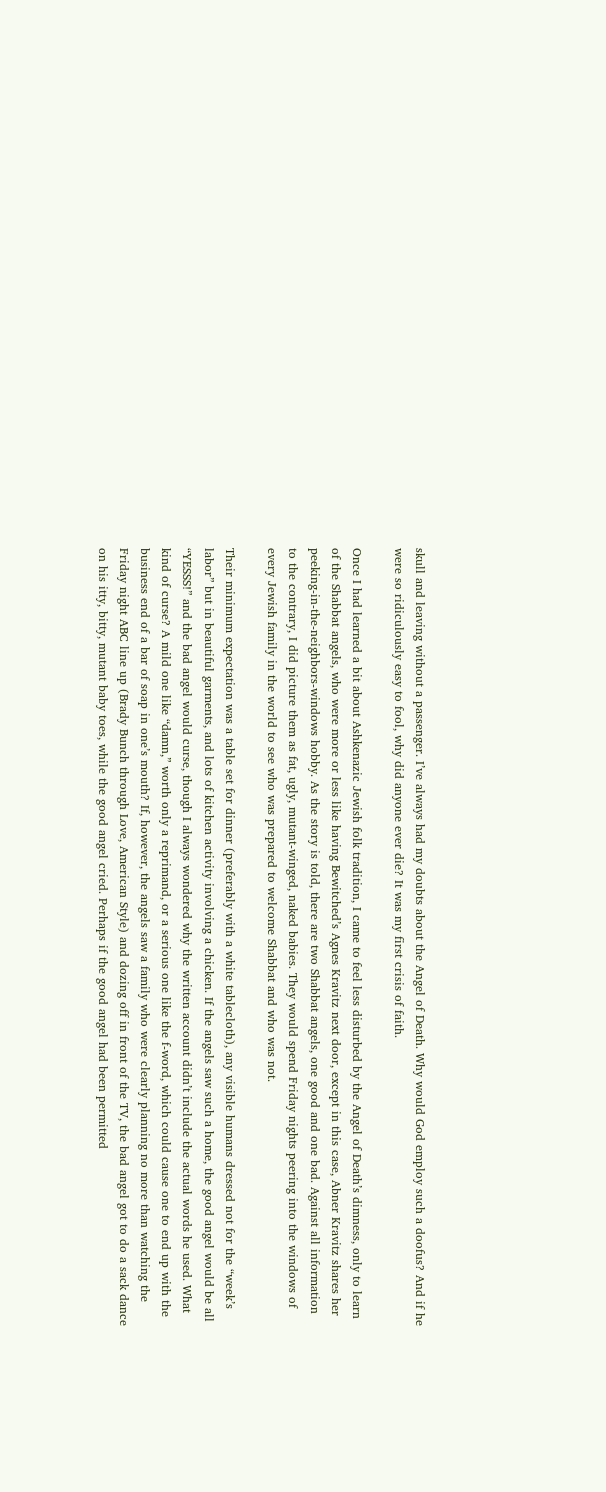skull and leaving without a passenger. I’ve always had my doubts about the Angel of Death. Why would God employ such a doofus? And if he were so ridiculously easy to fool, why did anyone ever die? It was my first crisis of faith.

Once I had learned a bit about Ashkenazic Jewish folk tradition, I came to feel less disturbed by the Angel of Death’s dimness, only to learn of the Shabbat angels, who were more or less like having Bewitched’s Agnes Kravitz next door, except in this case, Abner Kravitz shares her peeking-in-the-neighbors-windows hobby. As the story is told, there are two Shabbat angels, one good and one bad. Against all information to the contrary, I did picture them as fat, ugly, mutant-winged, naked babies. They would spend Friday nights peering into the windows of every Jewish family in the world to see who was prepared to welcome Shabbat and who was not.

Their minimum expectation was a table set for dinner (preferably with a white tablecloth), any visible humans dressed not for the “week’s labor” but in beautiful garments, and lots of kitchen activity involving a chicken. If the angels saw such a home, the good angel would be all “YESSS!” and the bad angel would curse, though I always wondered why the written account didn’t include the actual words he used. What kind of curse? A mild one like “damn,” worth only a reprimand, or a serious one like the f-word, which could cause one to end up with the business end of a bar of soap in one’s mouth? If, however, the angels saw a family who were clearly planning no more than watching the Friday night ABC line up (Brady Bunch through Love, American Style) and dozing off in front of the TV, the bad angel got to do a sack dance on his itty, bitty, mutant baby toes, while the good angel cried. Perhaps if the good angel had been permitted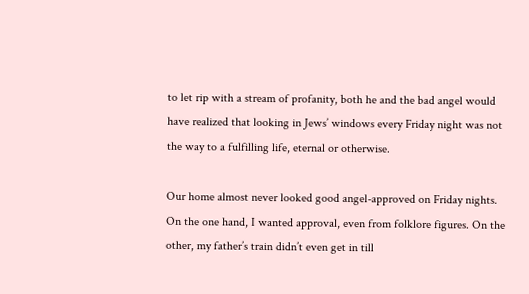to let rip with a stream of profanity, both he and the bad angel would have realized that looking in Jews’ windows every Friday night was not the way to a fulfilling life, eternal or otherwise.

Our home almost never looked good angel-approved on Friday nights. On the one hand, I wanted approval, even from folklore figures. On the other, my father’s train didn’t even get in till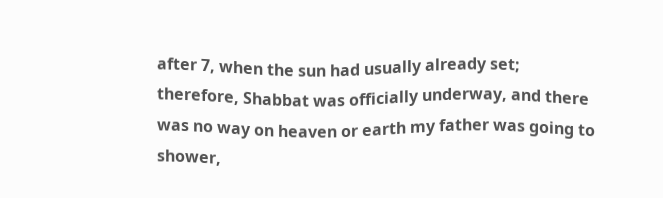after 7, when the sun had usually already set; therefore, Shabbat was officially underway, and there was no way on heaven or earth my father was going to shower,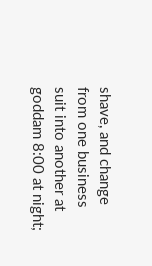shave, and change from one business suit into another at goddam 8:00 at night;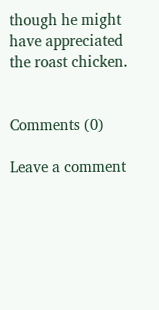though he might have appreciated the roast chicken.


Comments (0)

Leave a comment